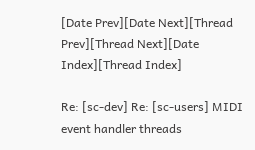[Date Prev][Date Next][Thread Prev][Thread Next][Date Index][Thread Index]

Re: [sc-dev] Re: [sc-users] MIDI event handler threads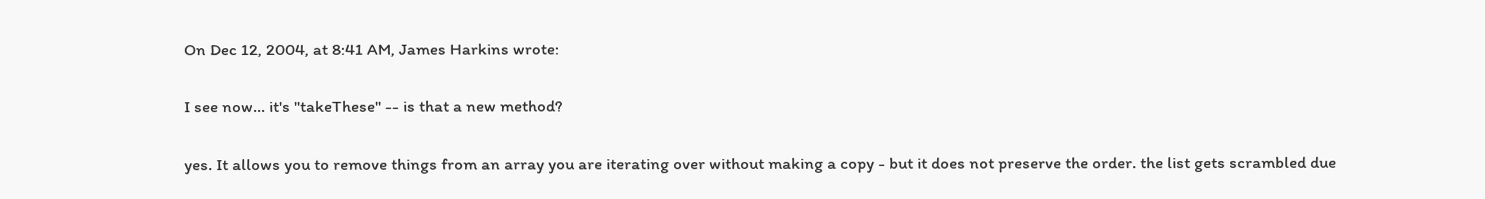On Dec 12, 2004, at 8:41 AM, James Harkins wrote:

I see now... it's "takeThese" -- is that a new method?

yes. It allows you to remove things from an array you are iterating over without making a copy - but it does not preserve the order. the list gets scrambled due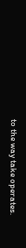to the way take operates.